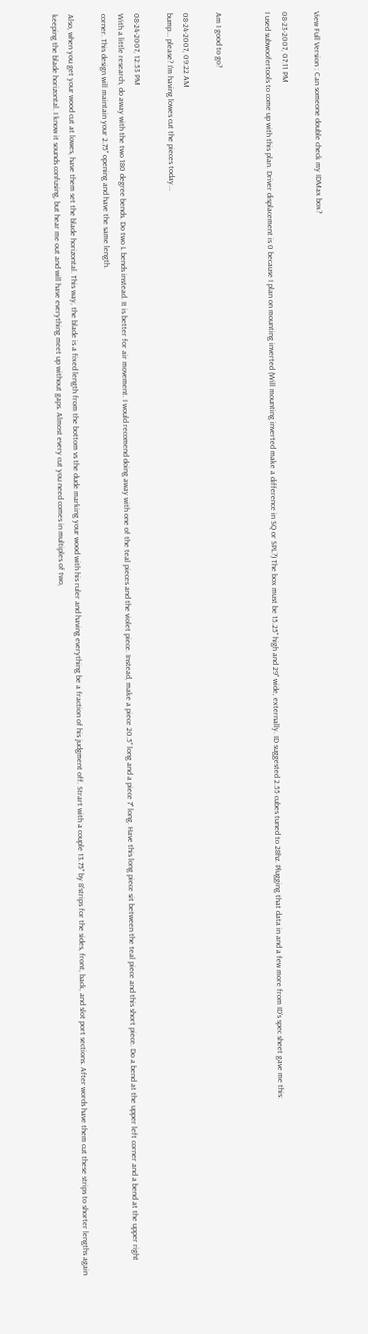View Full Version : Can someone double check my IDMax box?

08-23-2007, 07:11 PM
I used subwoofertools to come up with this plan. Driver displacement is 0 because I plan on mounting inverted (Will mounting inverted make a difference in SQ or SPL?) The box must be 15.25" high and 29" wide, externally. ID suggested 2.55 cubes tuned to 28hz. Plugging that data in and a few more from ID's spec sheet gave me this:


Am I good to go?

08-24-2007, 09:22 AM
bump... please? I'm having lowes cut the pieces today...

08-24-2007, 12:53 PM
With a little research, do away with the two 180 degree bends. Do two L bends instead. It is better for air movement. I would recomend doing away with one of the teal pieces and the violet piece. Instead, make a piece 20.5" long and a piece 7" long. Have this long piece sit between the teal piece and this short piece. Do a bend at the upper left corner and a bend at the upper right corner. This design will maintain your 2.75" opening and have the same length.

Also, when you get your wood cut at lowes, have them set the blade horizontal. This way, the blade is a fixed length from the bottom vs the dude marking your wood with his ruler and having everything be a fraction of his judgment off. Strart with a couple 13.75" by 8'strips for the sides, front, back, and slot port sections. After words have them cut these strips to shorter lengths again keeping the blade horizontal. I know it sounds confusing, but hear me out and will have everything meet up without gaps. Almost every cut you need comes in multiples of two,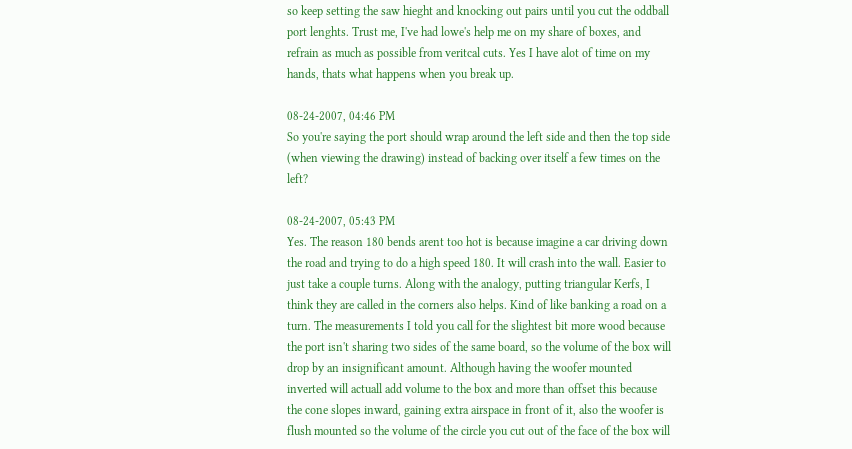so keep setting the saw hieght and knocking out pairs until you cut the oddball port lenghts. Trust me, I've had lowe's help me on my share of boxes, and refrain as much as possible from veritcal cuts. Yes I have alot of time on my hands, thats what happens when you break up.

08-24-2007, 04:46 PM
So you're saying the port should wrap around the left side and then the top side (when viewing the drawing) instead of backing over itself a few times on the left?

08-24-2007, 05:43 PM
Yes. The reason 180 bends arent too hot is because imagine a car driving down the road and trying to do a high speed 180. It will crash into the wall. Easier to just take a couple turns. Along with the analogy, putting triangular Kerfs, I think they are called in the corners also helps. Kind of like banking a road on a turn. The measurements I told you call for the slightest bit more wood because the port isn't sharing two sides of the same board, so the volume of the box will drop by an insignificant amount. Although having the woofer mounted inverted will actuall add volume to the box and more than offset this because the cone slopes inward, gaining extra airspace in front of it, also the woofer is flush mounted so the volume of the circle you cut out of the face of the box will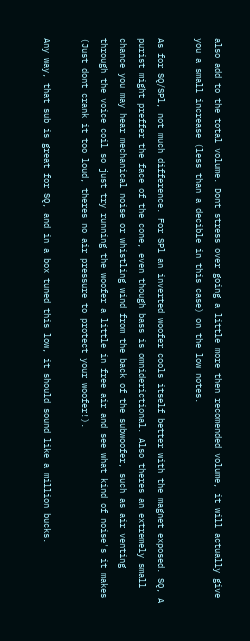also add to the total volume. Dont stress over going a little more then recomended volume, it will actually give you a small increase (less than a decible in this case) on the low notes.

As for SQ/SPl, not much difference. For SPl an inverted woofer cools itself better with the magnet exposed. SQ, A purist might preffer the face of the cone, even though bass is omniderictional. Also theres an extremely small chance you may hear mechanical noise or whistling wind from the back of the subwoofer, such as air venting through the voice coil so just try running the woofer a little in free air and see what kind of noise's it makes (Just dont crank it too loud, theres no air pressure to protect your woofer!).

Any way, that sub is great for SQ, and in a box tuned this low, it should sound like a million bucks.